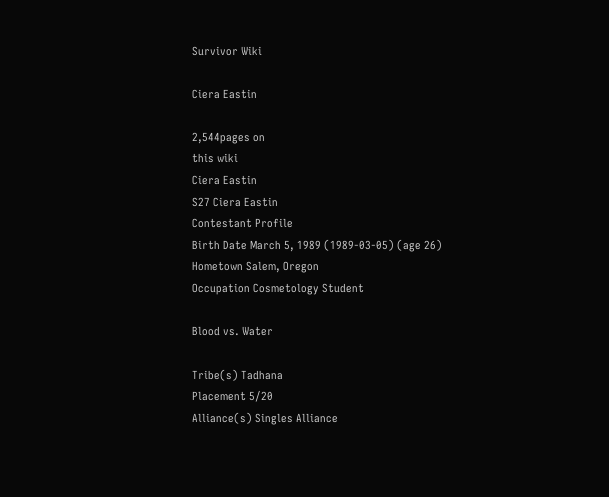Survivor Wiki

Ciera Eastin

2,544pages on
this wiki
Ciera Eastin
S27 Ciera Eastin
Contestant Profile
Birth Date March 5, 1989 (1989-03-05) (age 26)
Hometown Salem, Oregon
Occupation Cosmetology Student

Blood vs. Water

Tribe(s) Tadhana
Placement 5/20
Alliance(s) Singles Alliance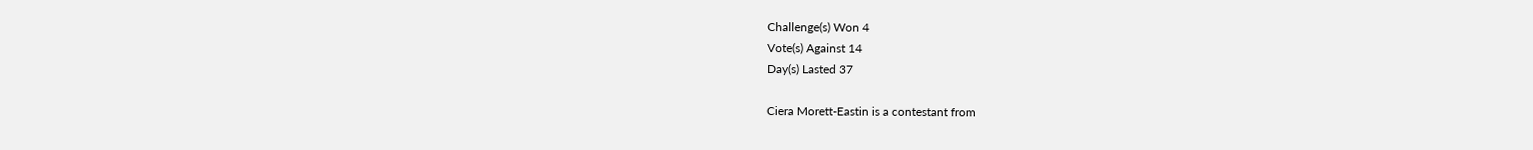Challenge(s) Won 4
Vote(s) Against 14
Day(s) Lasted 37

Ciera Morett-Eastin is a contestant from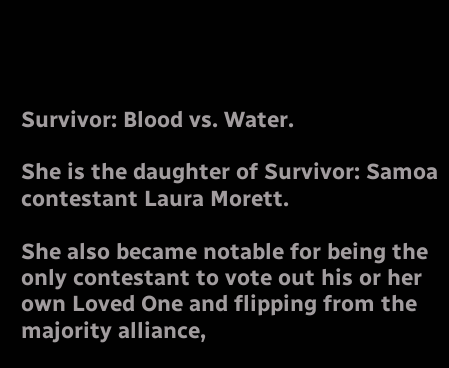Survivor: Blood vs. Water.

She is the daughter of Survivor: Samoa contestant Laura Morett.

She also became notable for being the only contestant to vote out his or her own Loved One and flipping from the majority alliance,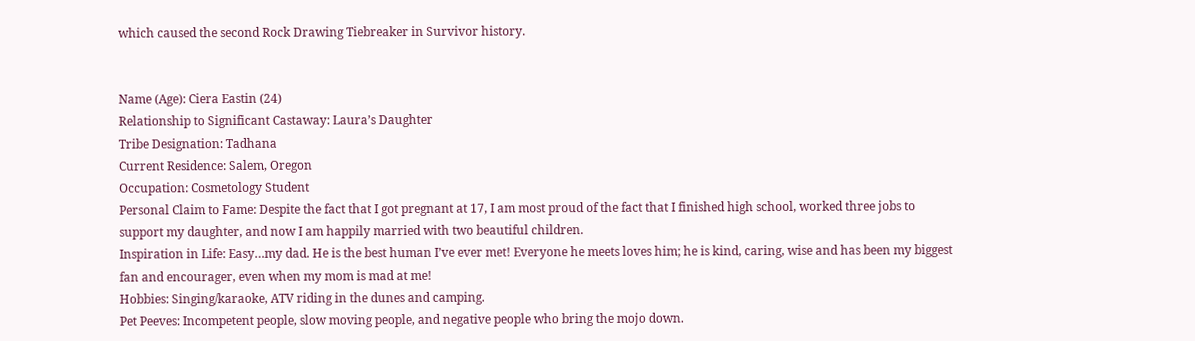which caused the second Rock Drawing Tiebreaker in Survivor history.


Name (Age): Ciera Eastin (24)
Relationship to Significant Castaway: Laura’s Daughter
Tribe Designation: Tadhana
Current Residence: Salem, Oregon
Occupation: Cosmetology Student
Personal Claim to Fame: Despite the fact that I got pregnant at 17, I am most proud of the fact that I finished high school, worked three jobs to support my daughter, and now I am happily married with two beautiful children.
Inspiration in Life: Easy…my dad. He is the best human I’ve ever met! Everyone he meets loves him; he is kind, caring, wise and has been my biggest fan and encourager, even when my mom is mad at me!
Hobbies: Singing/karaoke, ATV riding in the dunes and camping.
Pet Peeves: Incompetent people, slow moving people, and negative people who bring the mojo down.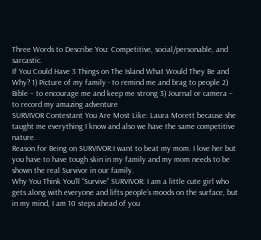Three Words to Describe You: Competitive, social/personable, and sarcastic.
If You Could Have 3 Things on The Island What Would They Be and Why? 1) Picture of my family - to remind me and brag to people 2) Bible – to encourage me and keep me strong 3) Journal or camera – to record my amazing adventure
SURVIVOR Contestant You Are Most Like: Laura Morett because she taught me everything I know and also we have the same competitive nature.
Reason for Being on SURVIVOR:I want to beat my mom. I love her but you have to have tough skin in my family and my mom needs to be shown the real Survivor in our family.
Why You Think You’ll “Survive” SURVIVOR: I am a little cute girl who gets along with everyone and lifts people’s moods on the surface, but in my mind, I am 10 steps ahead of you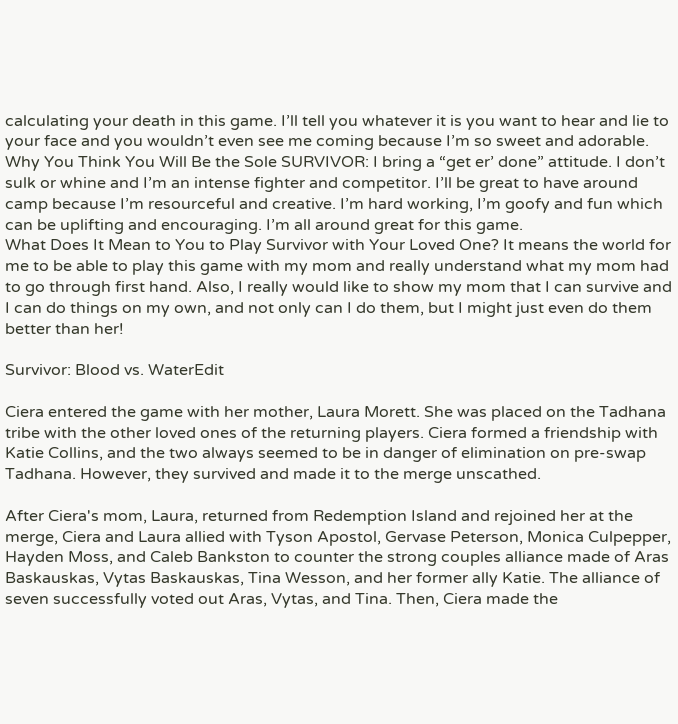calculating your death in this game. I’ll tell you whatever it is you want to hear and lie to your face and you wouldn’t even see me coming because I’m so sweet and adorable.
Why You Think You Will Be the Sole SURVIVOR: I bring a “get er’ done” attitude. I don’t sulk or whine and I’m an intense fighter and competitor. I’ll be great to have around camp because I’m resourceful and creative. I’m hard working, I’m goofy and fun which can be uplifting and encouraging. I’m all around great for this game.
What Does It Mean to You to Play Survivor with Your Loved One? It means the world for me to be able to play this game with my mom and really understand what my mom had to go through first hand. Also, I really would like to show my mom that I can survive and I can do things on my own, and not only can I do them, but I might just even do them better than her!

Survivor: Blood vs. WaterEdit

Ciera entered the game with her mother, Laura Morett. She was placed on the Tadhana tribe with the other loved ones of the returning players. Ciera formed a friendship with Katie Collins, and the two always seemed to be in danger of elimination on pre-swap Tadhana. However, they survived and made it to the merge unscathed.

After Ciera's mom, Laura, returned from Redemption Island and rejoined her at the merge, Ciera and Laura allied with Tyson Apostol, Gervase Peterson, Monica Culpepper, Hayden Moss, and Caleb Bankston to counter the strong couples alliance made of Aras Baskauskas, Vytas Baskauskas, Tina Wesson, and her former ally Katie. The alliance of seven successfully voted out Aras, Vytas, and Tina. Then, Ciera made the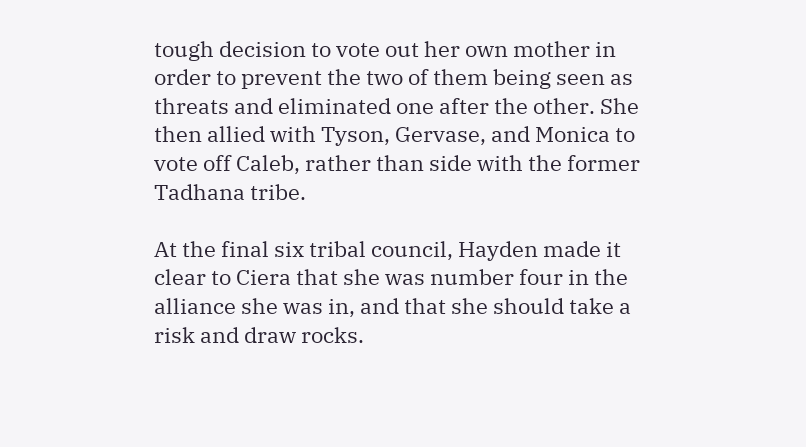tough decision to vote out her own mother in order to prevent the two of them being seen as threats and eliminated one after the other. She then allied with Tyson, Gervase, and Monica to vote off Caleb, rather than side with the former Tadhana tribe.

At the final six tribal council, Hayden made it clear to Ciera that she was number four in the alliance she was in, and that she should take a risk and draw rocks.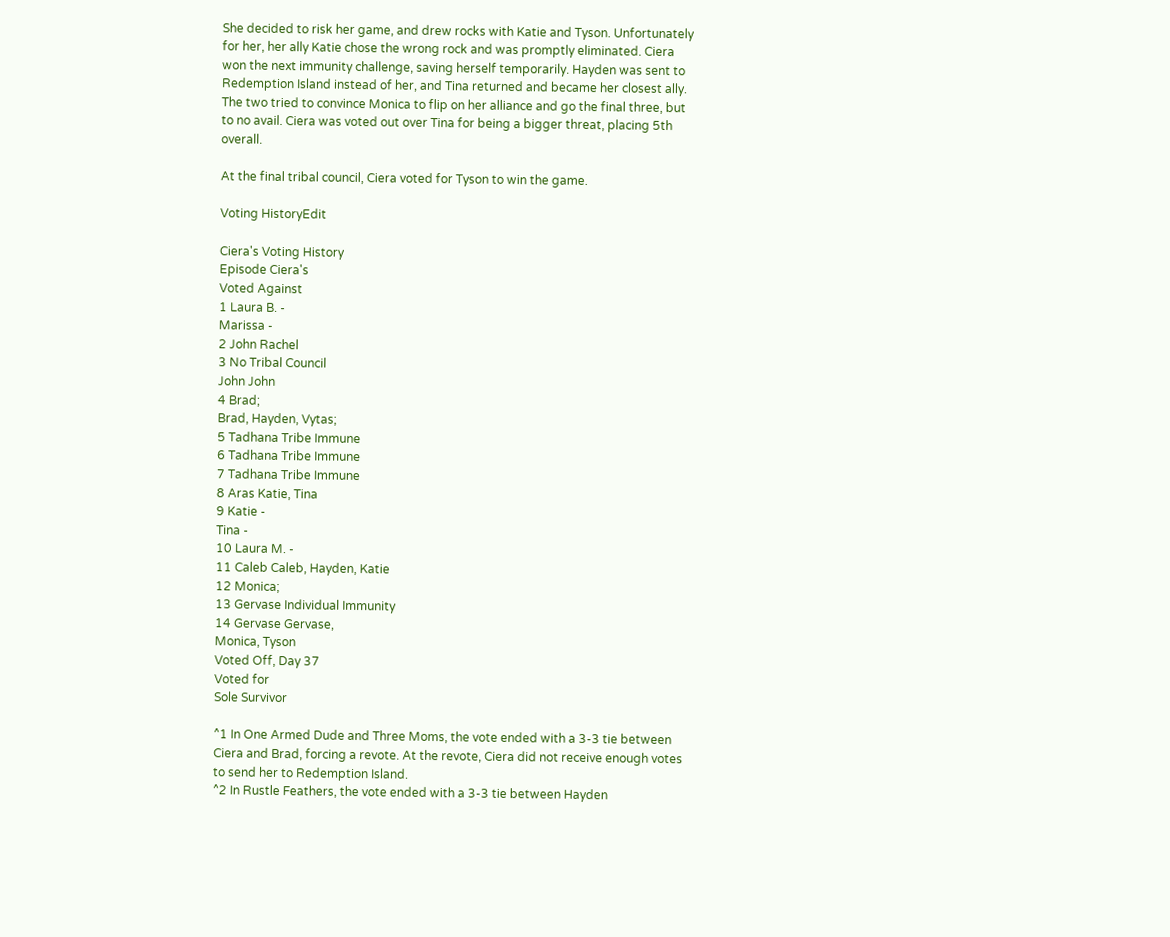She decided to risk her game, and drew rocks with Katie and Tyson. Unfortunately for her, her ally Katie chose the wrong rock and was promptly eliminated. Ciera won the next immunity challenge, saving herself temporarily. Hayden was sent to Redemption Island instead of her, and Tina returned and became her closest ally. The two tried to convince Monica to flip on her alliance and go the final three, but to no avail. Ciera was voted out over Tina for being a bigger threat, placing 5th overall.

At the final tribal council, Ciera voted for Tyson to win the game.

Voting HistoryEdit

Ciera's Voting History
Episode Ciera's
Voted Against
1 Laura B. -
Marissa -
2 John Rachel
3 No Tribal Council
John John
4 Brad;
Brad, Hayden, Vytas;
5 Tadhana Tribe Immune
6 Tadhana Tribe Immune
7 Tadhana Tribe Immune
8 Aras Katie, Tina
9 Katie -
Tina -
10 Laura M. -
11 Caleb Caleb, Hayden, Katie
12 Monica;
13 Gervase Individual Immunity
14 Gervase Gervase,
Monica, Tyson
Voted Off, Day 37
Voted for
Sole Survivor

^1 In One Armed Dude and Three Moms, the vote ended with a 3-3 tie between Ciera and Brad, forcing a revote. At the revote, Ciera did not receive enough votes to send her to Redemption Island.
^2 In Rustle Feathers, the vote ended with a 3-3 tie between Hayden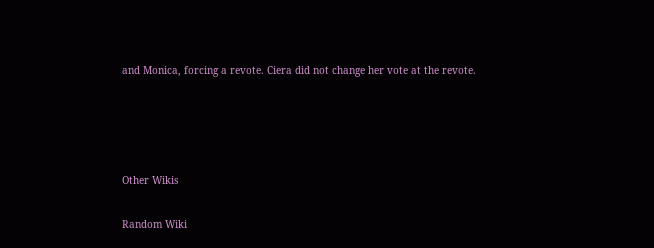and Monica, forcing a revote. Ciera did not change her vote at the revote.




Other Wikis

Random Wiki